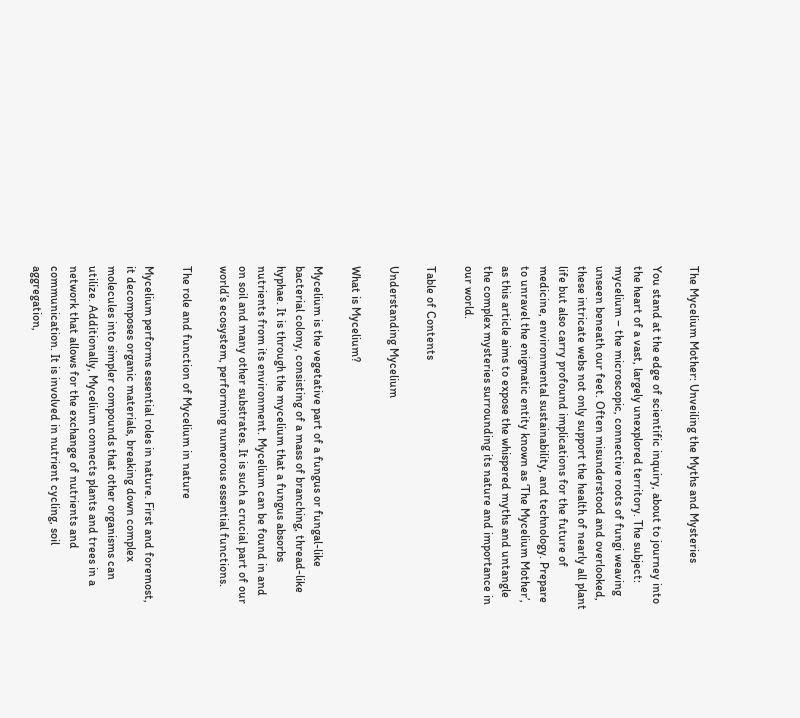The Mycelium Mother: Unveiling the Myths and Mysteries

You stand at the edge of scientific inquiry, about to journey into the heart of a vast, largely unexplored territory. The subject: mycelium – the microscopic, connective roots of fungi weaving unseen beneath our feet. Often misunderstood and overlooked, these intricate webs not only support the health of nearly all plant life but also carry profound implications for the future of medicine, environmental sustainability, and technology. Prepare to unravel the enigmatic entity known as ‘The Mycelium Mother’, as this article aims to expose the whispered myths and untangle the complex mysteries surrounding its nature and importance in our world.

Table of Contents

Understanding Mycelium

What is Mycelium?

Mycelium is the vegetative part of a fungus or fungal-like bacterial colony, consisting of a mass of branching, thread-like hyphae. It is through the mycelium that a fungus absorbs nutrients from its environment. Mycelium can be found in and on soil and many other substrates. It is such a crucial part of our world’s ecosystem, performing numerous essential functions.

The role and function of Mycelium in nature

Mycelium performs essential roles in nature. First and foremost, it decomposes organic materials, breaking down complex molecules into simpler compounds that other organisms can utilize. Additionally, Mycelium connects plants and trees in a network that allows for the exchange of nutrients and communication. It is involved in nutrient cycling, soil aggregation,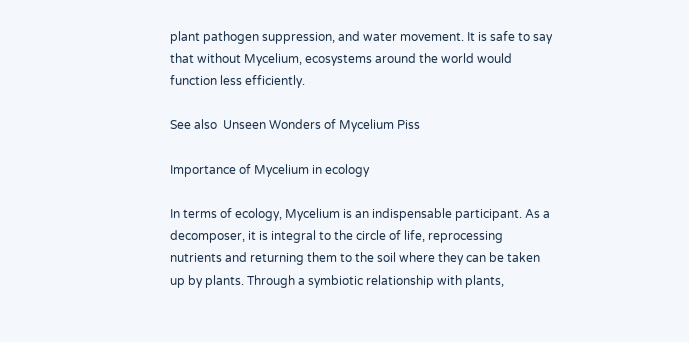plant pathogen suppression, and water movement. It is safe to say that without Mycelium, ecosystems around the world would function less efficiently.

See also  Unseen Wonders of Mycelium Piss

Importance of Mycelium in ecology

In terms of ecology, Mycelium is an indispensable participant. As a decomposer, it is integral to the circle of life, reprocessing nutrients and returning them to the soil where they can be taken up by plants. Through a symbiotic relationship with plants,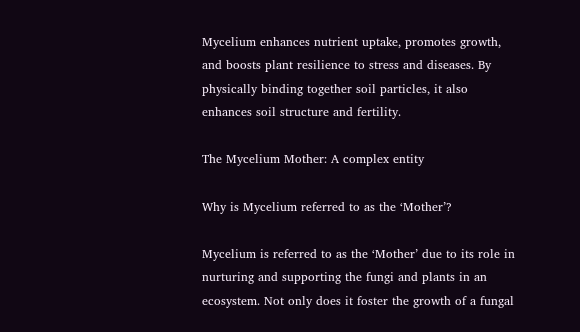Mycelium enhances nutrient uptake, promotes growth, and boosts plant resilience to stress and diseases. By physically binding together soil particles, it also enhances soil structure and fertility.

The Mycelium Mother: A complex entity

Why is Mycelium referred to as the ‘Mother’?

Mycelium is referred to as the ‘Mother’ due to its role in nurturing and supporting the fungi and plants in an ecosystem. Not only does it foster the growth of a fungal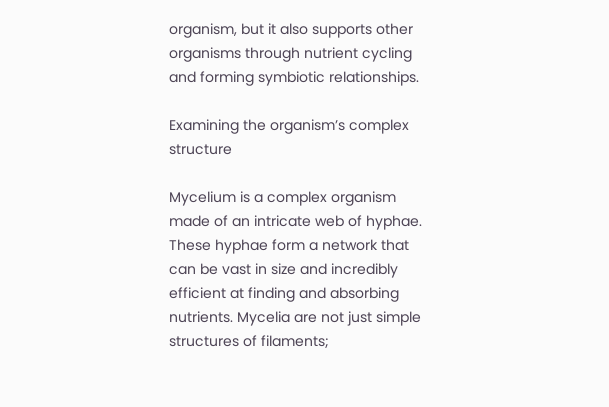organism, but it also supports other organisms through nutrient cycling and forming symbiotic relationships.

Examining the organism’s complex structure

Mycelium is a complex organism made of an intricate web of hyphae. These hyphae form a network that can be vast in size and incredibly efficient at finding and absorbing nutrients. Mycelia are not just simple structures of filaments;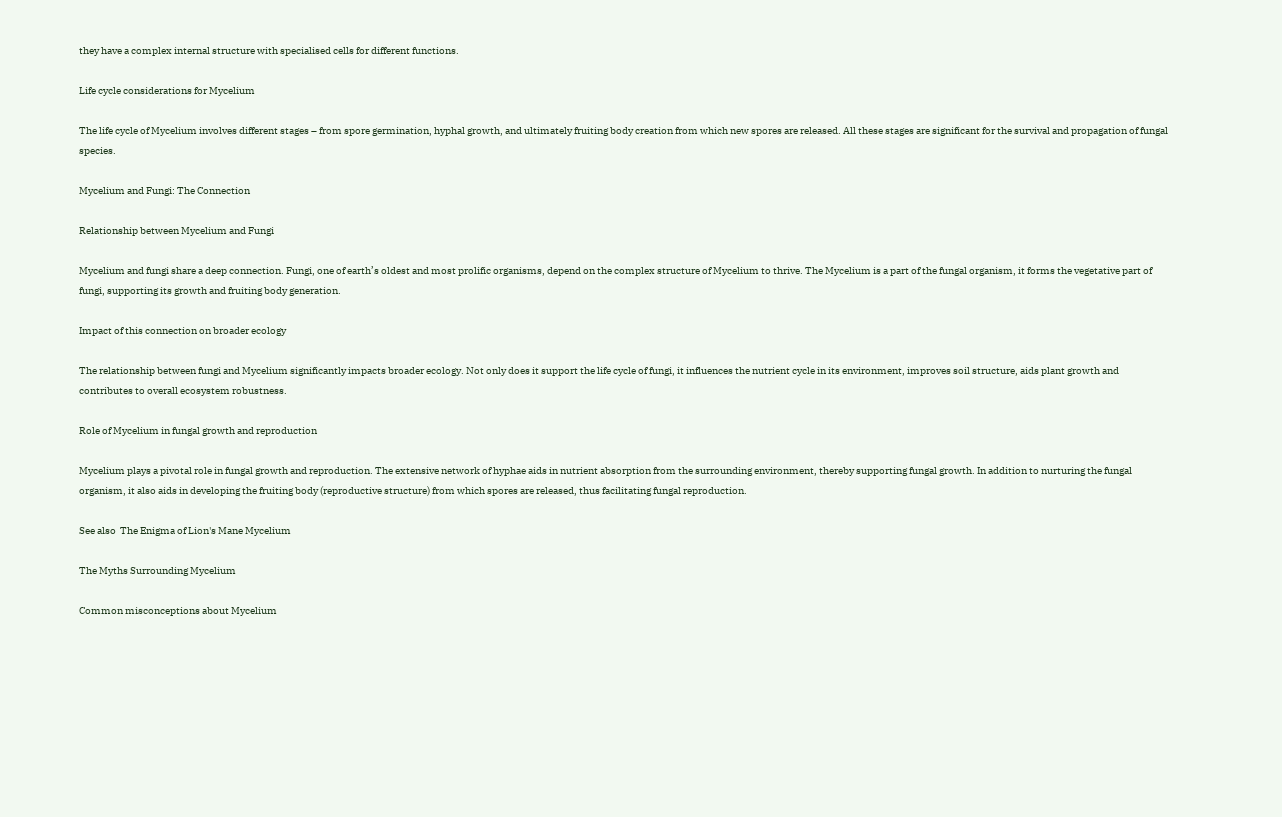they have a complex internal structure with specialised cells for different functions.

Life cycle considerations for Mycelium

The life cycle of Mycelium involves different stages – from spore germination, hyphal growth, and ultimately fruiting body creation from which new spores are released. All these stages are significant for the survival and propagation of fungal species.

Mycelium and Fungi: The Connection

Relationship between Mycelium and Fungi

Mycelium and fungi share a deep connection. Fungi, one of earth’s oldest and most prolific organisms, depend on the complex structure of Mycelium to thrive. The Mycelium is a part of the fungal organism, it forms the vegetative part of fungi, supporting its growth and fruiting body generation.

Impact of this connection on broader ecology

The relationship between fungi and Mycelium significantly impacts broader ecology. Not only does it support the life cycle of fungi, it influences the nutrient cycle in its environment, improves soil structure, aids plant growth and contributes to overall ecosystem robustness.

Role of Mycelium in fungal growth and reproduction

Mycelium plays a pivotal role in fungal growth and reproduction. The extensive network of hyphae aids in nutrient absorption from the surrounding environment, thereby supporting fungal growth. In addition to nurturing the fungal organism, it also aids in developing the fruiting body (reproductive structure) from which spores are released, thus facilitating fungal reproduction.

See also  The Enigma of Lion's Mane Mycelium

The Myths Surrounding Mycelium

Common misconceptions about Mycelium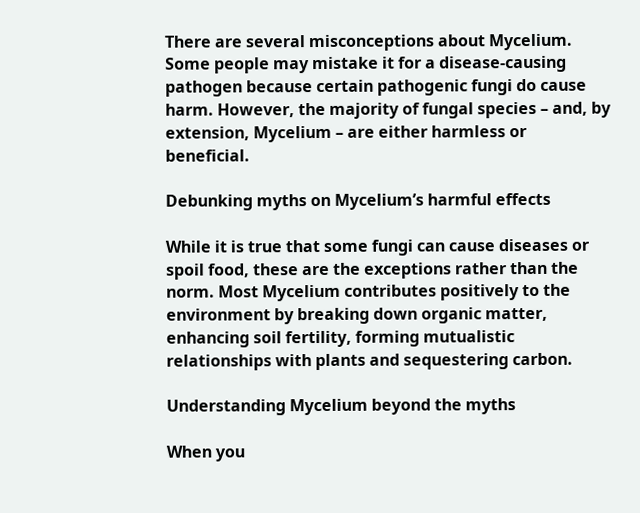There are several misconceptions about Mycelium. Some people may mistake it for a disease-causing pathogen because certain pathogenic fungi do cause harm. However, the majority of fungal species – and, by extension, Mycelium – are either harmless or beneficial.

Debunking myths on Mycelium’s harmful effects

While it is true that some fungi can cause diseases or spoil food, these are the exceptions rather than the norm. Most Mycelium contributes positively to the environment by breaking down organic matter, enhancing soil fertility, forming mutualistic relationships with plants and sequestering carbon.

Understanding Mycelium beyond the myths

When you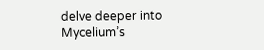delve deeper into Mycelium’s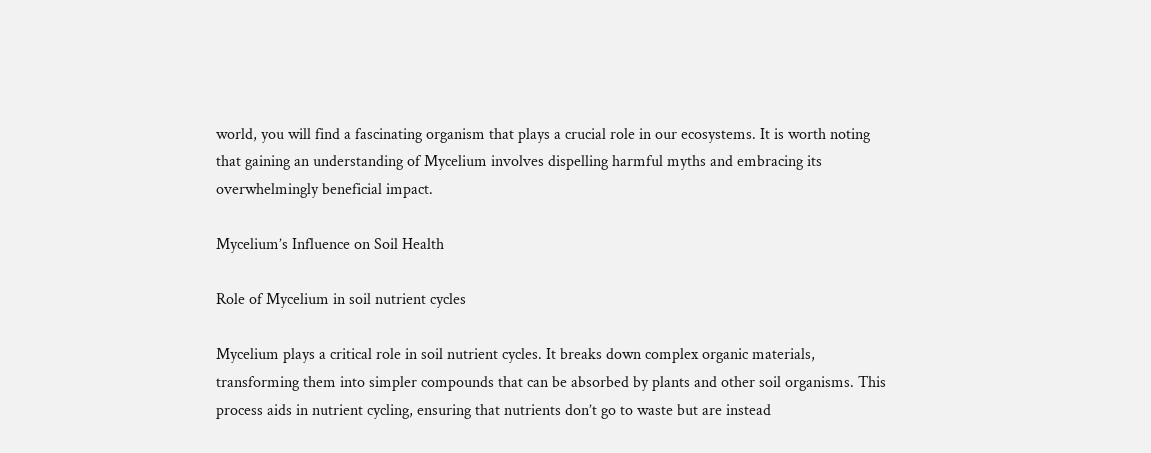world, you will find a fascinating organism that plays a crucial role in our ecosystems. It is worth noting that gaining an understanding of Mycelium involves dispelling harmful myths and embracing its overwhelmingly beneficial impact.

Mycelium’s Influence on Soil Health

Role of Mycelium in soil nutrient cycles

Mycelium plays a critical role in soil nutrient cycles. It breaks down complex organic materials, transforming them into simpler compounds that can be absorbed by plants and other soil organisms. This process aids in nutrient cycling, ensuring that nutrients don’t go to waste but are instead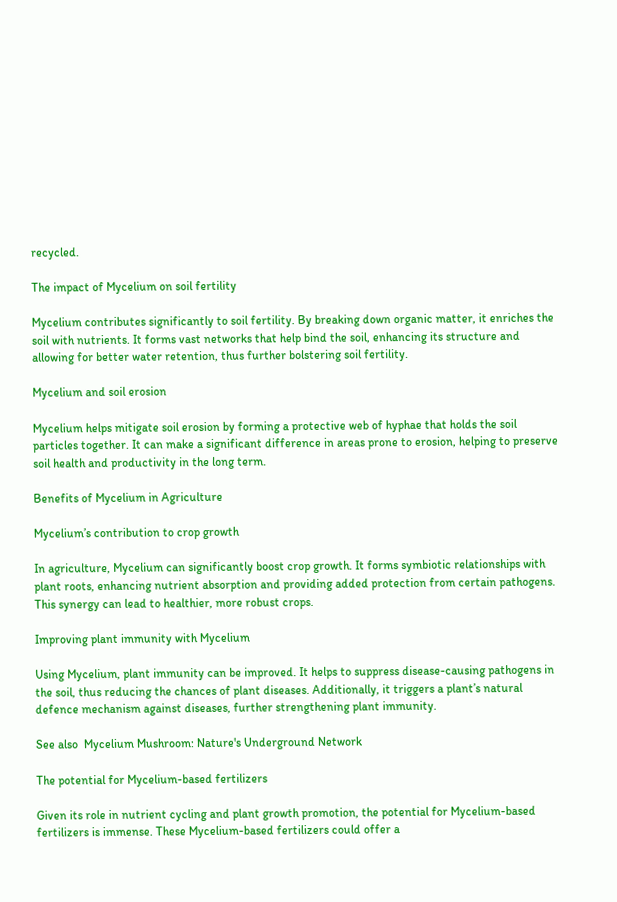recycled.

The impact of Mycelium on soil fertility

Mycelium contributes significantly to soil fertility. By breaking down organic matter, it enriches the soil with nutrients. It forms vast networks that help bind the soil, enhancing its structure and allowing for better water retention, thus further bolstering soil fertility.

Mycelium and soil erosion

Mycelium helps mitigate soil erosion by forming a protective web of hyphae that holds the soil particles together. It can make a significant difference in areas prone to erosion, helping to preserve soil health and productivity in the long term.

Benefits of Mycelium in Agriculture

Mycelium’s contribution to crop growth

In agriculture, Mycelium can significantly boost crop growth. It forms symbiotic relationships with plant roots, enhancing nutrient absorption and providing added protection from certain pathogens. This synergy can lead to healthier, more robust crops.

Improving plant immunity with Mycelium

Using Mycelium, plant immunity can be improved. It helps to suppress disease-causing pathogens in the soil, thus reducing the chances of plant diseases. Additionally, it triggers a plant’s natural defence mechanism against diseases, further strengthening plant immunity.

See also  Mycelium Mushroom: Nature's Underground Network

The potential for Mycelium-based fertilizers

Given its role in nutrient cycling and plant growth promotion, the potential for Mycelium-based fertilizers is immense. These Mycelium-based fertilizers could offer a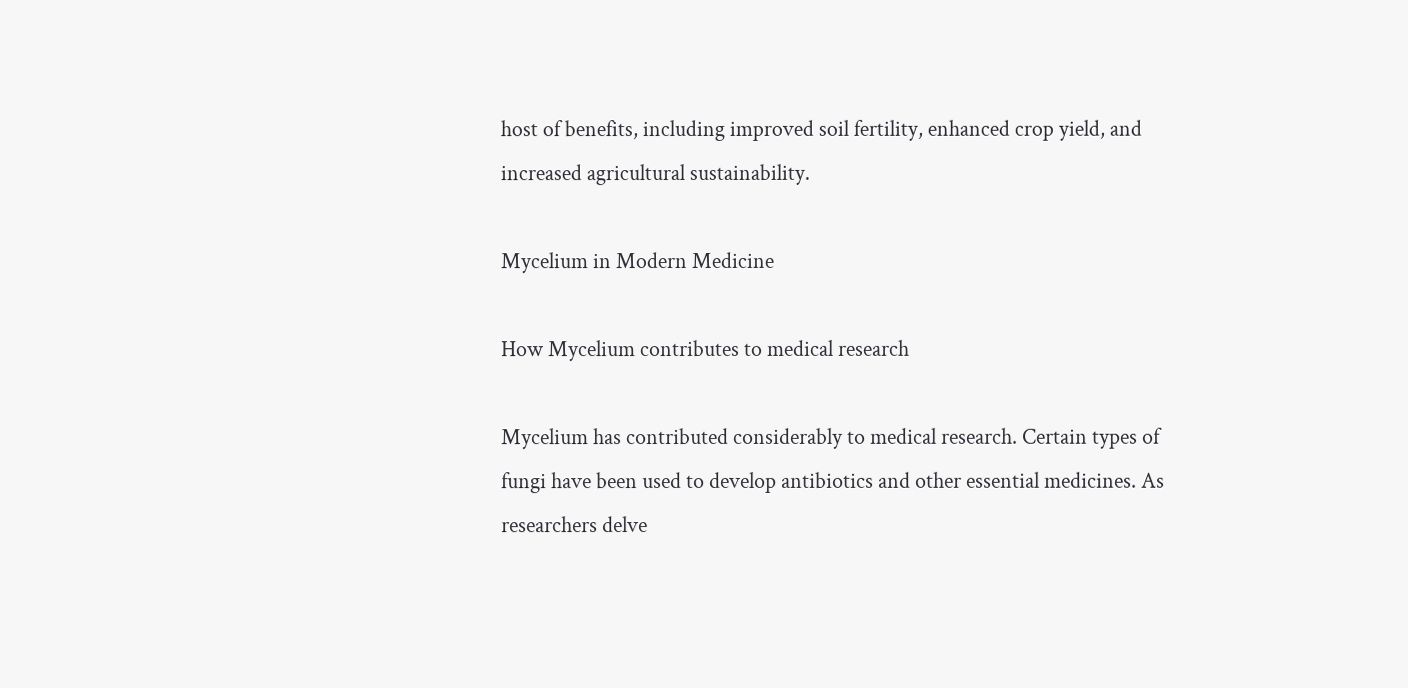host of benefits, including improved soil fertility, enhanced crop yield, and increased agricultural sustainability.

Mycelium in Modern Medicine

How Mycelium contributes to medical research

Mycelium has contributed considerably to medical research. Certain types of fungi have been used to develop antibiotics and other essential medicines. As researchers delve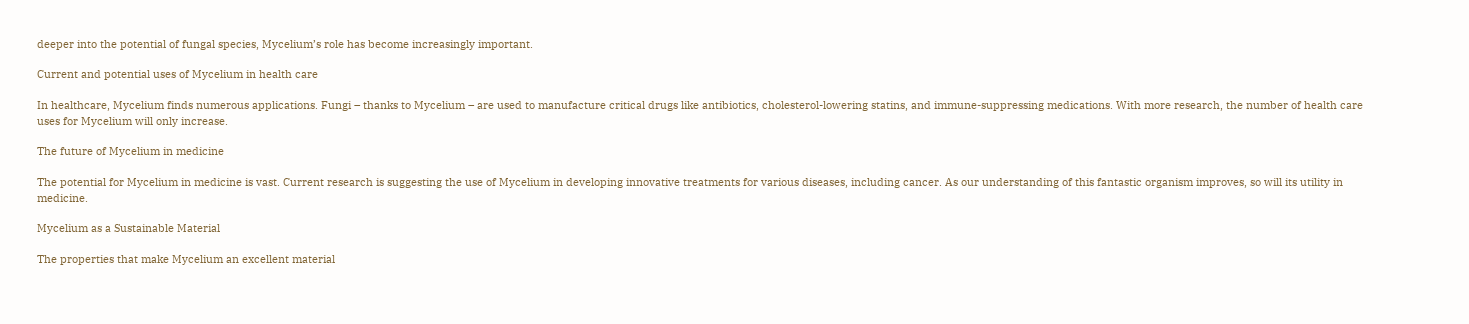deeper into the potential of fungal species, Mycelium’s role has become increasingly important.

Current and potential uses of Mycelium in health care

In healthcare, Mycelium finds numerous applications. Fungi – thanks to Mycelium – are used to manufacture critical drugs like antibiotics, cholesterol-lowering statins, and immune-suppressing medications. With more research, the number of health care uses for Mycelium will only increase.

The future of Mycelium in medicine

The potential for Mycelium in medicine is vast. Current research is suggesting the use of Mycelium in developing innovative treatments for various diseases, including cancer. As our understanding of this fantastic organism improves, so will its utility in medicine.

Mycelium as a Sustainable Material

The properties that make Mycelium an excellent material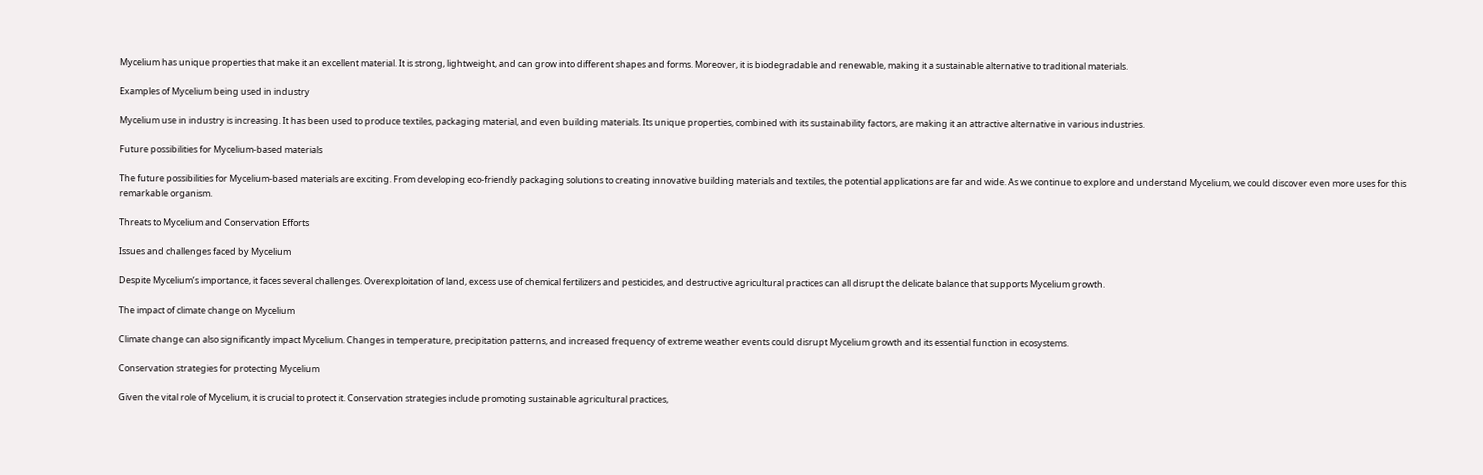Mycelium has unique properties that make it an excellent material. It is strong, lightweight, and can grow into different shapes and forms. Moreover, it is biodegradable and renewable, making it a sustainable alternative to traditional materials.

Examples of Mycelium being used in industry

Mycelium use in industry is increasing. It has been used to produce textiles, packaging material, and even building materials. Its unique properties, combined with its sustainability factors, are making it an attractive alternative in various industries.

Future possibilities for Mycelium-based materials

The future possibilities for Mycelium-based materials are exciting. From developing eco-friendly packaging solutions to creating innovative building materials and textiles, the potential applications are far and wide. As we continue to explore and understand Mycelium, we could discover even more uses for this remarkable organism.

Threats to Mycelium and Conservation Efforts

Issues and challenges faced by Mycelium

Despite Mycelium’s importance, it faces several challenges. Overexploitation of land, excess use of chemical fertilizers and pesticides, and destructive agricultural practices can all disrupt the delicate balance that supports Mycelium growth.

The impact of climate change on Mycelium

Climate change can also significantly impact Mycelium. Changes in temperature, precipitation patterns, and increased frequency of extreme weather events could disrupt Mycelium growth and its essential function in ecosystems.

Conservation strategies for protecting Mycelium

Given the vital role of Mycelium, it is crucial to protect it. Conservation strategies include promoting sustainable agricultural practices,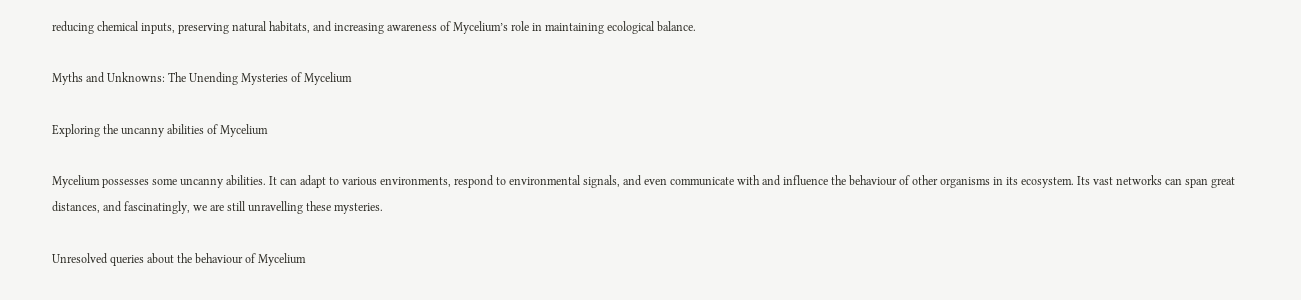reducing chemical inputs, preserving natural habitats, and increasing awareness of Mycelium’s role in maintaining ecological balance.

Myths and Unknowns: The Unending Mysteries of Mycelium

Exploring the uncanny abilities of Mycelium

Mycelium possesses some uncanny abilities. It can adapt to various environments, respond to environmental signals, and even communicate with and influence the behaviour of other organisms in its ecosystem. Its vast networks can span great distances, and fascinatingly, we are still unravelling these mysteries.

Unresolved queries about the behaviour of Mycelium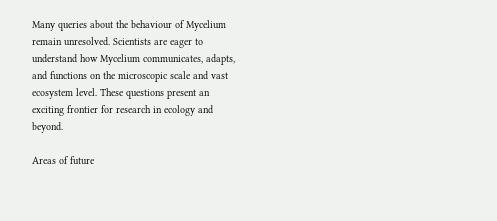Many queries about the behaviour of Mycelium remain unresolved. Scientists are eager to understand how Mycelium communicates, adapts, and functions on the microscopic scale and vast ecosystem level. These questions present an exciting frontier for research in ecology and beyond.

Areas of future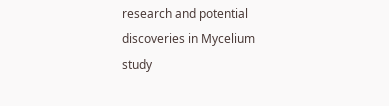research and potential discoveries in Mycelium study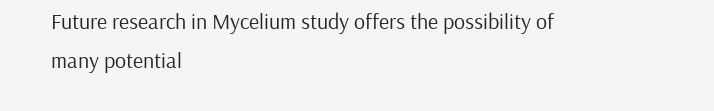Future research in Mycelium study offers the possibility of many potential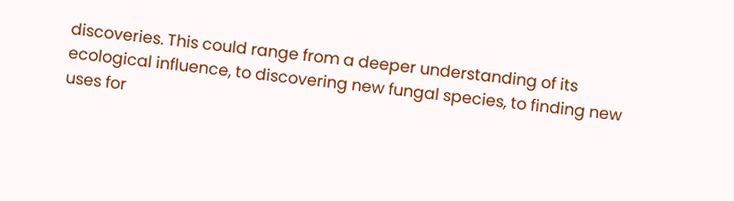discoveries. This could range from a deeper understanding of its ecological influence, to discovering new fungal species, to finding new uses for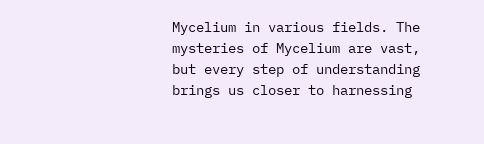Mycelium in various fields. The mysteries of Mycelium are vast, but every step of understanding brings us closer to harnessing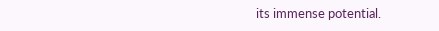its immense potential.